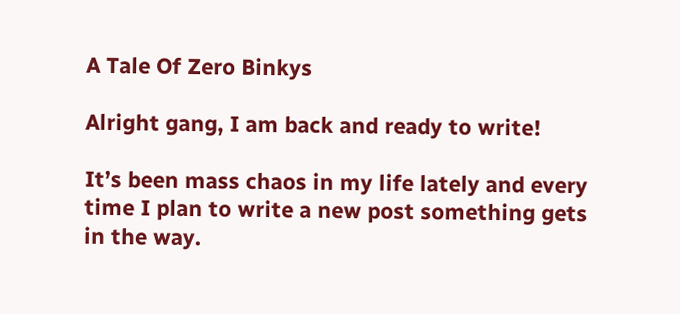A Tale Of Zero Binkys

Alright gang, I am back and ready to write!

It’s been mass chaos in my life lately and every time I plan to write a new post something gets in the way.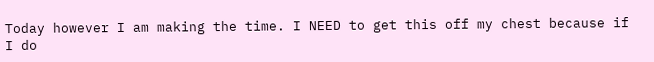Today however I am making the time. I NEED to get this off my chest because if I do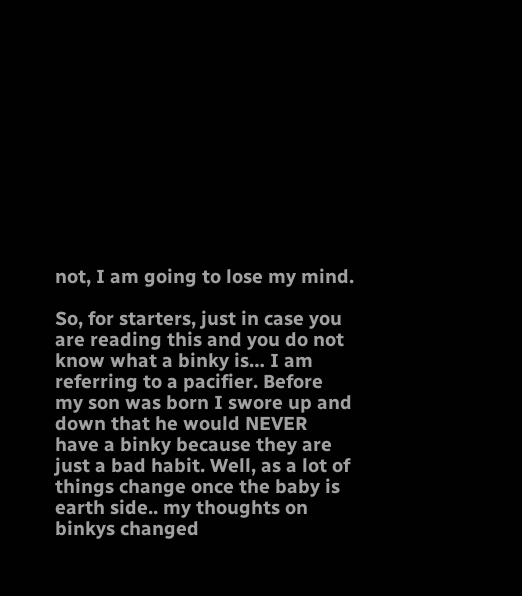not, I am going to lose my mind.

So, for starters, just in case you are reading this and you do not know what a binky is… I am referring to a pacifier. Before my son was born I swore up and down that he would NEVER have a binky because they are just a bad habit. Well, as a lot of things change once the baby is earth side.. my thoughts on binkys changed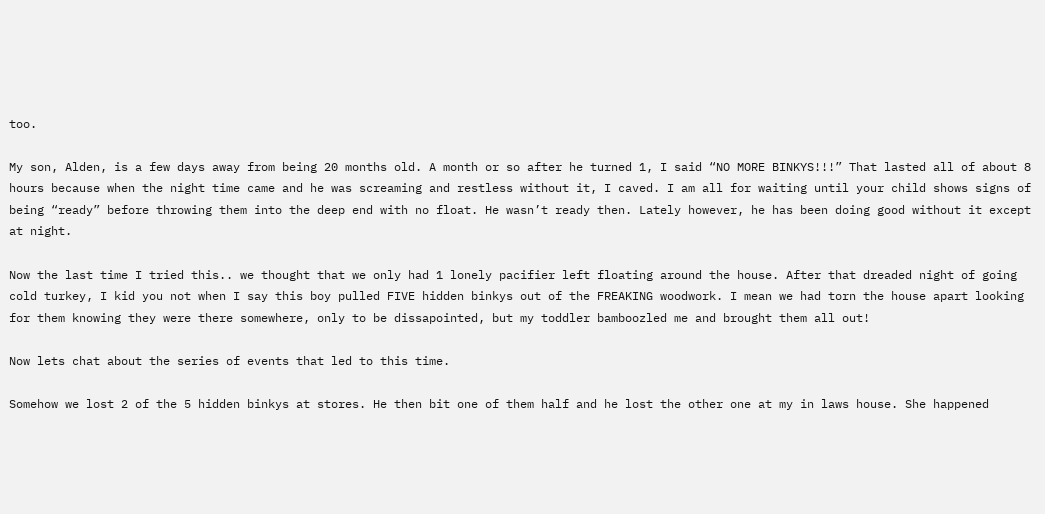too.

My son, Alden, is a few days away from being 20 months old. A month or so after he turned 1, I said “NO MORE BINKYS!!!” That lasted all of about 8 hours because when the night time came and he was screaming and restless without it, I caved. I am all for waiting until your child shows signs of being “ready” before throwing them into the deep end with no float. He wasn’t ready then. Lately however, he has been doing good without it except at night.

Now the last time I tried this.. we thought that we only had 1 lonely pacifier left floating around the house. After that dreaded night of going cold turkey, I kid you not when I say this boy pulled FIVE hidden binkys out of the FREAKING woodwork. I mean we had torn the house apart looking for them knowing they were there somewhere, only to be dissapointed, but my toddler bamboozled me and brought them all out!

Now lets chat about the series of events that led to this time.

Somehow we lost 2 of the 5 hidden binkys at stores. He then bit one of them half and he lost the other one at my in laws house. She happened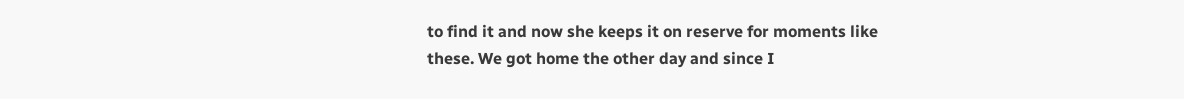to find it and now she keeps it on reserve for moments like these. We got home the other day and since I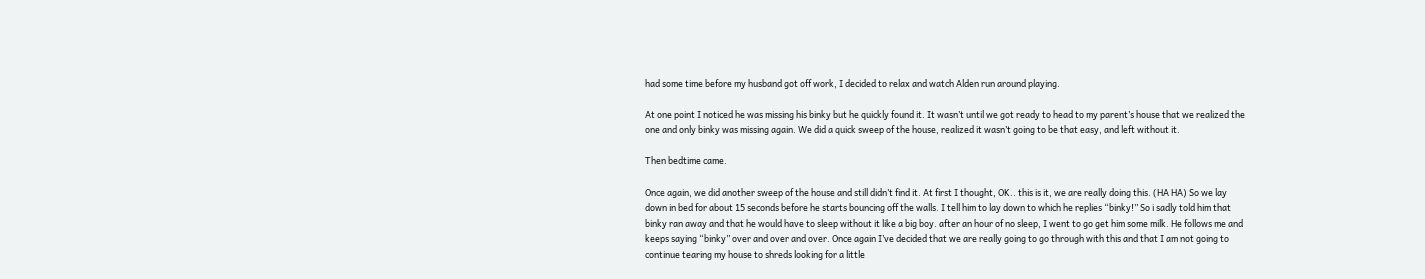had some time before my husband got off work, I decided to relax and watch Alden run around playing.

At one point I noticed he was missing his binky but he quickly found it. It wasn’t until we got ready to head to my parent’s house that we realized the one and only binky was missing again. We did a quick sweep of the house, realized it wasn’t going to be that easy, and left without it.

Then bedtime came.

Once again, we did another sweep of the house and still didn’t find it. At first I thought, OK.. this is it, we are really doing this. (HA HA) So we lay down in bed for about 15 seconds before he starts bouncing off the walls. I tell him to lay down to which he replies “binky!” So i sadly told him that binky ran away and that he would have to sleep without it like a big boy. after an hour of no sleep, I went to go get him some milk. He follows me and keeps saying “binky” over and over and over. Once again I’ve decided that we are really going to go through with this and that I am not going to continue tearing my house to shreds looking for a little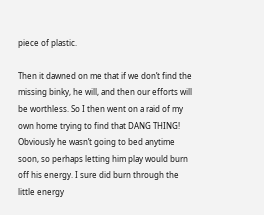piece of plastic.

Then it dawned on me that if we don’t find the missing binky, he will, and then our efforts will be worthless. So I then went on a raid of my own home trying to find that DANG THING! Obviously he wasn’t going to bed anytime soon, so perhaps letting him play would burn off his energy. I sure did burn through the little energy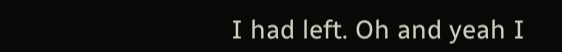I had left. Oh and yeah I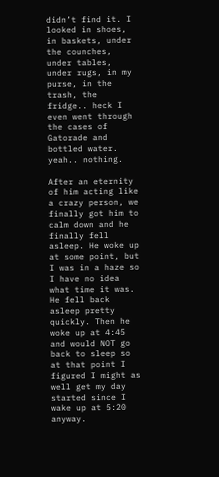didn’t find it. I looked in shoes, in baskets, under the counches, under tables, under rugs, in my purse, in the trash, the fridge.. heck I even went through the cases of Gatorade and bottled water. yeah.. nothing.

After an eternity of him acting like a crazy person, we finally got him to calm down and he finally fell asleep. He woke up at some point, but I was in a haze so I have no idea what time it was. He fell back asleep pretty quickly. Then he woke up at 4:45 and would NOT go back to sleep so at that point I figured I might as well get my day started since I wake up at 5:20 anyway.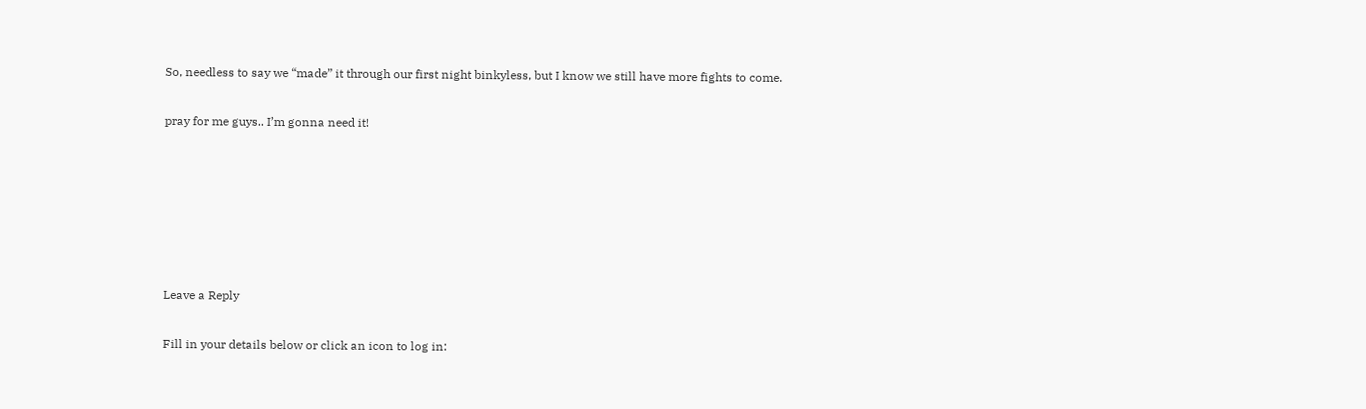So, needless to say we “made” it through our first night binkyless, but I know we still have more fights to come.

pray for me guys.. I’m gonna need it!






Leave a Reply

Fill in your details below or click an icon to log in: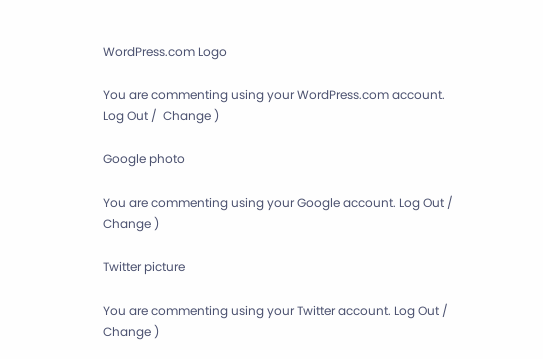WordPress.com Logo

You are commenting using your WordPress.com account. Log Out /  Change )

Google photo

You are commenting using your Google account. Log Out /  Change )

Twitter picture

You are commenting using your Twitter account. Log Out /  Change )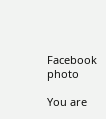Facebook photo

You are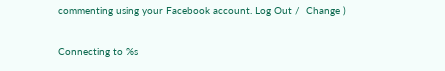commenting using your Facebook account. Log Out /  Change )

Connecting to %s